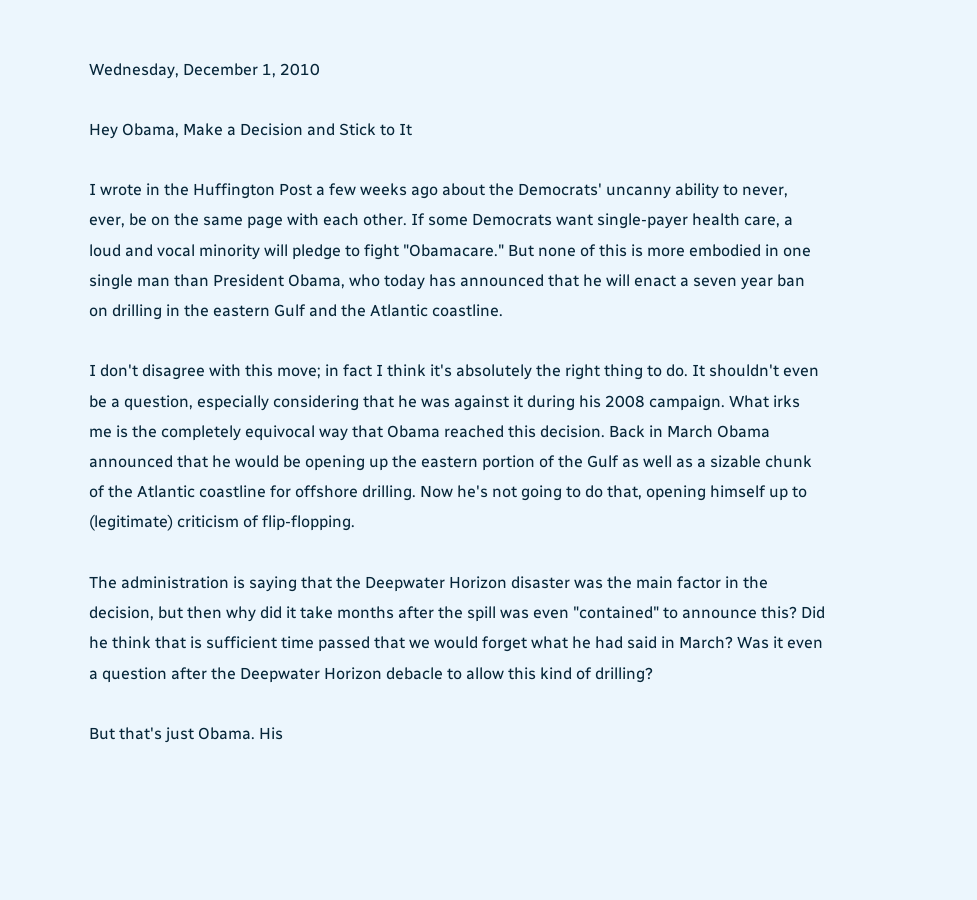Wednesday, December 1, 2010

Hey Obama, Make a Decision and Stick to It

I wrote in the Huffington Post a few weeks ago about the Democrats' uncanny ability to never, ever, be on the same page with each other. If some Democrats want single-payer health care, a loud and vocal minority will pledge to fight "Obamacare." But none of this is more embodied in one single man than President Obama, who today has announced that he will enact a seven year ban on drilling in the eastern Gulf and the Atlantic coastline.

I don't disagree with this move; in fact I think it's absolutely the right thing to do. It shouldn't even be a question, especially considering that he was against it during his 2008 campaign. What irks me is the completely equivocal way that Obama reached this decision. Back in March Obama announced that he would be opening up the eastern portion of the Gulf as well as a sizable chunk of the Atlantic coastline for offshore drilling. Now he's not going to do that, opening himself up to (legitimate) criticism of flip-flopping.

The administration is saying that the Deepwater Horizon disaster was the main factor in the decision, but then why did it take months after the spill was even "contained" to announce this? Did he think that is sufficient time passed that we would forget what he had said in March? Was it even a question after the Deepwater Horizon debacle to allow this kind of drilling?

But that's just Obama. His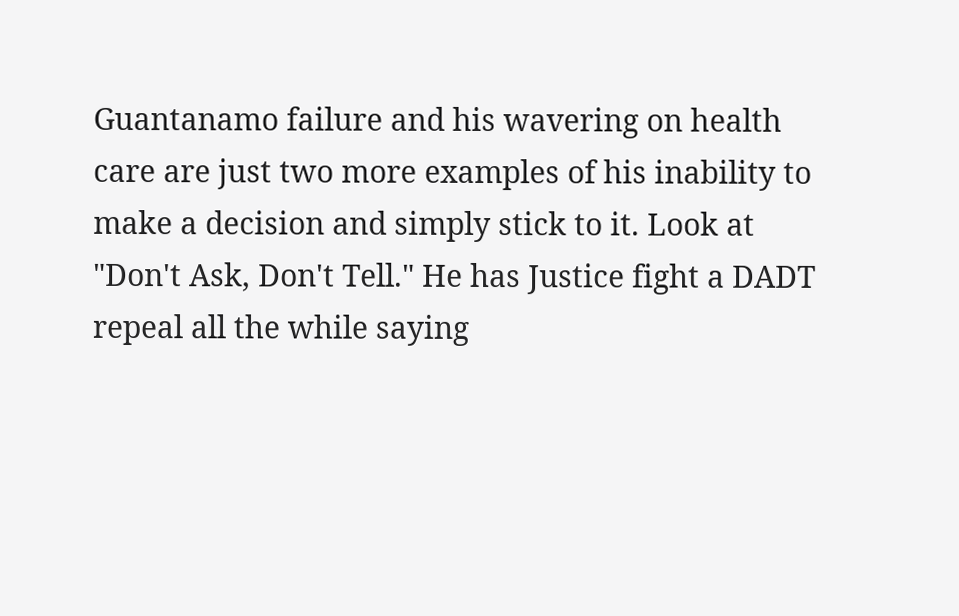Guantanamo failure and his wavering on health care are just two more examples of his inability to make a decision and simply stick to it. Look at "Don't Ask, Don't Tell." He has Justice fight a DADT repeal all the while saying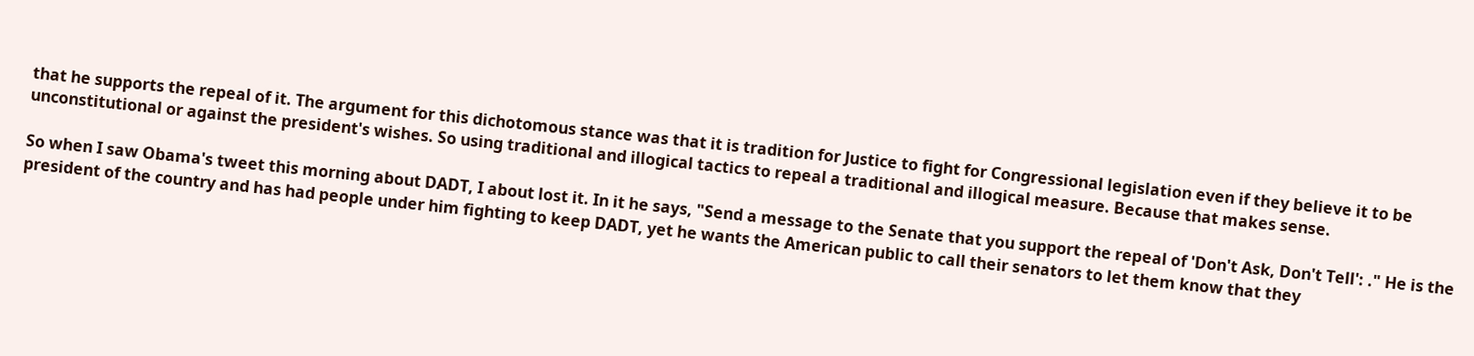that he supports the repeal of it. The argument for this dichotomous stance was that it is tradition for Justice to fight for Congressional legislation even if they believe it to be unconstitutional or against the president's wishes. So using traditional and illogical tactics to repeal a traditional and illogical measure. Because that makes sense.

So when I saw Obama's tweet this morning about DADT, I about lost it. In it he says, "Send a message to the Senate that you support the repeal of 'Don't Ask, Don't Tell': ." He is the president of the country and has had people under him fighting to keep DADT, yet he wants the American public to call their senators to let them know that they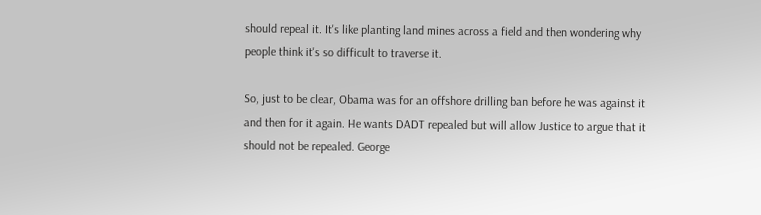should repeal it. It's like planting land mines across a field and then wondering why people think it's so difficult to traverse it.

So, just to be clear, Obama was for an offshore drilling ban before he was against it and then for it again. He wants DADT repealed but will allow Justice to argue that it should not be repealed. George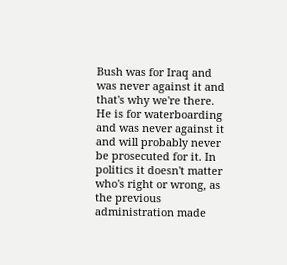Bush was for Iraq and was never against it and that's why we're there. He is for waterboarding and was never against it and will probably never be prosecuted for it. In politics it doesn't matter who's right or wrong, as the previous administration made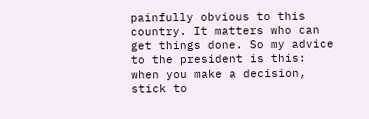painfully obvious to this country. It matters who can get things done. So my advice to the president is this: when you make a decision, stick to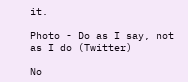it.

Photo - Do as I say, not as I do (Twitter)

No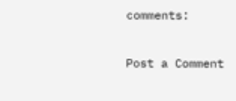comments:

Post a Comment